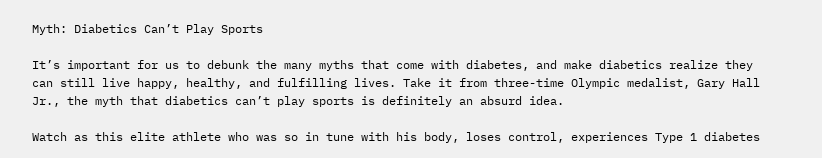Myth: Diabetics Can’t Play Sports

It’s important for us to debunk the many myths that come with diabetes, and make diabetics realize they can still live happy, healthy, and fulfilling lives. Take it from three-time Olympic medalist, Gary Hall Jr., the myth that diabetics can’t play sports is definitely an absurd idea.

Watch as this elite athlete who was so in tune with his body, loses control, experiences Type 1 diabetes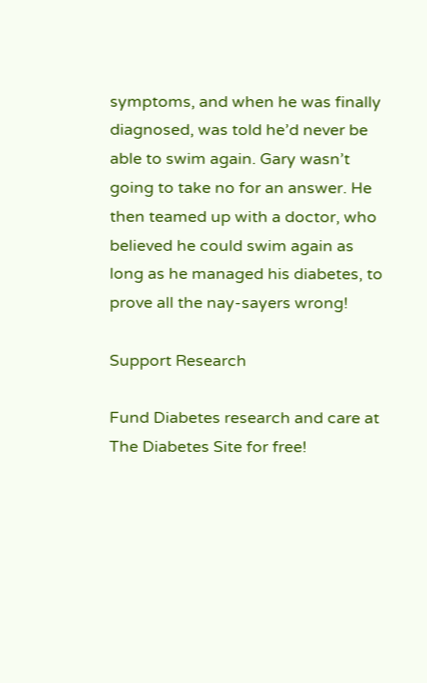symptoms, and when he was finally diagnosed, was told he’d never be able to swim again. Gary wasn’t going to take no for an answer. He then teamed up with a doctor, who believed he could swim again as long as he managed his diabetes, to prove all the nay-sayers wrong!

Support Research

Fund Diabetes research and care at The Diabetes Site for free!